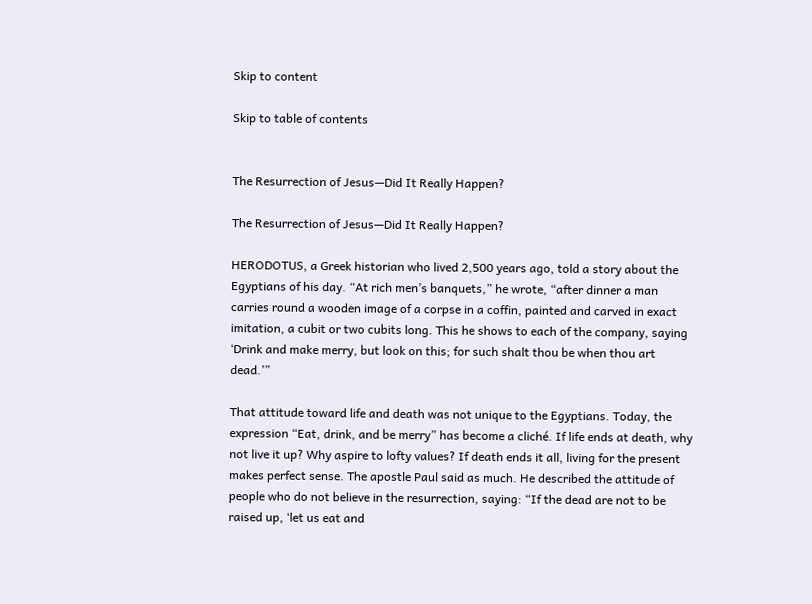Skip to content

Skip to table of contents


The Resurrection of Jesus—Did It Really Happen?

The Resurrection of Jesus—Did It Really Happen?

HERODOTUS, a Greek historian who lived 2,500 years ago, told a story about the Egyptians of his day. “At rich men’s banquets,” he wrote, “after dinner a man carries round a wooden image of a corpse in a coffin, painted and carved in exact imitation, a cubit or two cubits long. This he shows to each of the company, saying ‘Drink and make merry, but look on this; for such shalt thou be when thou art dead.’”

That attitude toward life and death was not unique to the Egyptians. Today, the expression “Eat, drink, and be merry” has become a cliché. If life ends at death, why not live it up? Why aspire to lofty values? If death ends it all, living for the present makes perfect sense. The apostle Paul said as much. He described the attitude of people who do not believe in the resurrection, saying: “If the dead are not to be raised up, ‘let us eat and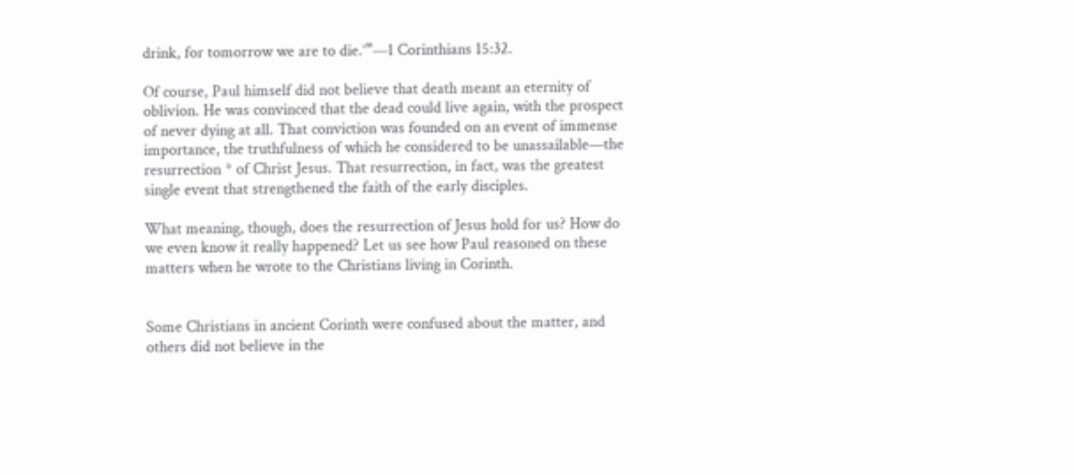drink, for tomorrow we are to die.’”—1 Corinthians 15:32.

Of course, Paul himself did not believe that death meant an eternity of oblivion. He was convinced that the dead could live again, with the prospect of never dying at all. That conviction was founded on an event of immense importance, the truthfulness of which he considered to be unassailable—the resurrection * of Christ Jesus. That resurrection, in fact, was the greatest single event that strengthened the faith of the early disciples.

What meaning, though, does the resurrection of Jesus hold for us? How do we even know it really happened? Let us see how Paul reasoned on these matters when he wrote to the Christians living in Corinth.


Some Christians in ancient Corinth were confused about the matter, and others did not believe in the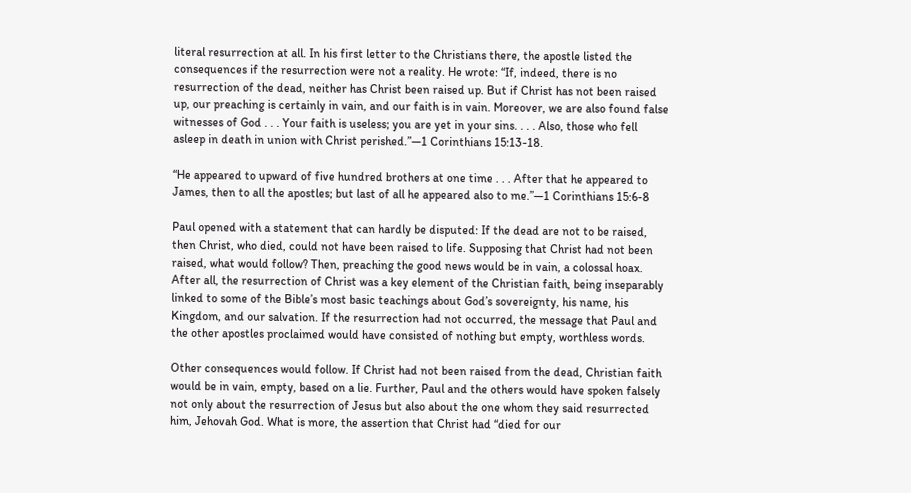literal resurrection at all. In his first letter to the Christians there, the apostle listed the consequences if the resurrection were not a reality. He wrote: “If, indeed, there is no resurrection of the dead, neither has Christ been raised up. But if Christ has not been raised up, our preaching is certainly in vain, and our faith is in vain. Moreover, we are also found false witnesses of God . . . Your faith is useless; you are yet in your sins. . . . Also, those who fell asleep in death in union with Christ perished.”—1 Corinthians 15:13-18.

“He appeared to upward of five hundred brothers at one time . . . After that he appeared to James, then to all the apostles; but last of all he appeared also to me.”—1 Corinthians 15:6-8

Paul opened with a statement that can hardly be disputed: If the dead are not to be raised, then Christ, who died, could not have been raised to life. Supposing that Christ had not been raised, what would follow? Then, preaching the good news would be in vain, a colossal hoax. After all, the resurrection of Christ was a key element of the Christian faith, being inseparably linked to some of the Bible’s most basic teachings about God’s sovereignty, his name, his Kingdom, and our salvation. If the resurrection had not occurred, the message that Paul and the other apostles proclaimed would have consisted of nothing but empty, worthless words.

Other consequences would follow. If Christ had not been raised from the dead, Christian faith would be in vain, empty, based on a lie. Further, Paul and the others would have spoken falsely not only about the resurrection of Jesus but also about the one whom they said resurrected him, Jehovah God. What is more, the assertion that Christ had “died for our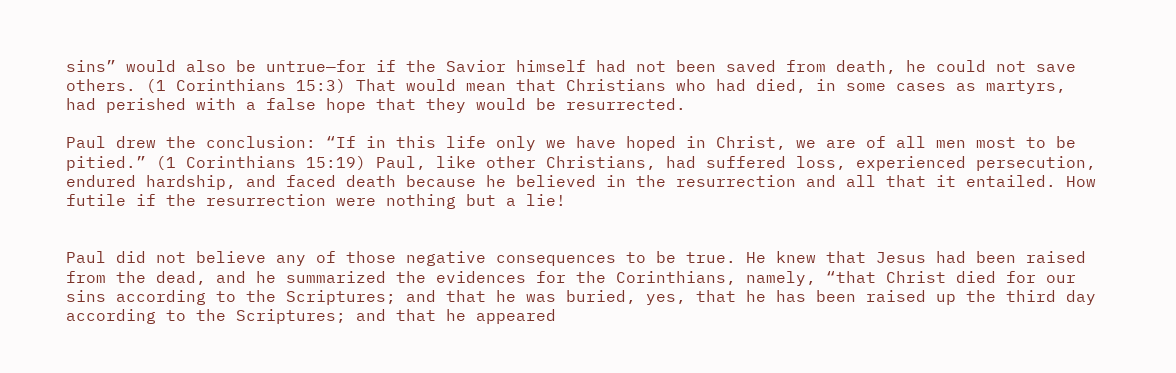sins” would also be untrue—for if the Savior himself had not been saved from death, he could not save others. (1 Corinthians 15:3) That would mean that Christians who had died, in some cases as martyrs, had perished with a false hope that they would be resurrected.

Paul drew the conclusion: “If in this life only we have hoped in Christ, we are of all men most to be pitied.” (1 Corinthians 15:19) Paul, like other Christians, had suffered loss, experienced persecution, endured hardship, and faced death because he believed in the resurrection and all that it entailed. How futile if the resurrection were nothing but a lie!


Paul did not believe any of those negative consequences to be true. He knew that Jesus had been raised from the dead, and he summarized the evidences for the Corinthians, namely, “that Christ died for our sins according to the Scriptures; and that he was buried, yes, that he has been raised up the third day according to the Scriptures; and that he appeared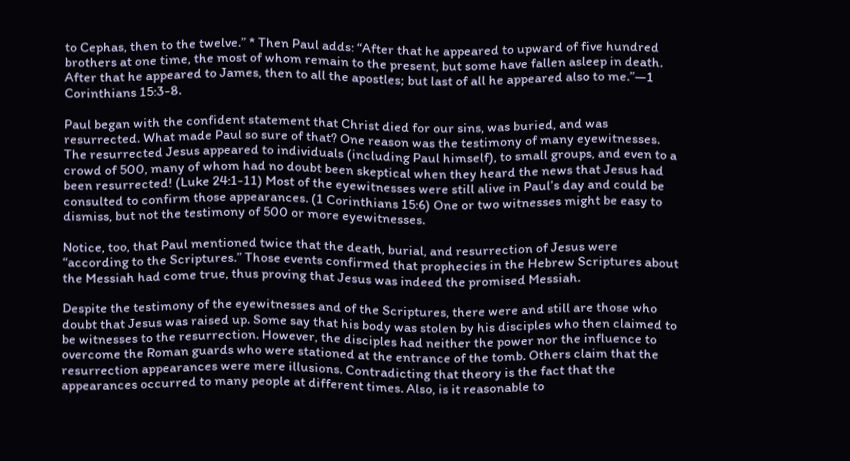to Cephas, then to the twelve.” * Then Paul adds: “After that he appeared to upward of five hundred brothers at one time, the most of whom remain to the present, but some have fallen asleep in death. After that he appeared to James, then to all the apostles; but last of all he appeared also to me.”—1 Corinthians 15:3-8.

Paul began with the confident statement that Christ died for our sins, was buried, and was resurrected. What made Paul so sure of that? One reason was the testimony of many eyewitnesses. The resurrected Jesus appeared to individuals (including Paul himself), to small groups, and even to a crowd of 500, many of whom had no doubt been skeptical when they heard the news that Jesus had been resurrected! (Luke 24:1-11) Most of the eyewitnesses were still alive in Paul’s day and could be consulted to confirm those appearances. (1 Corinthians 15:6) One or two witnesses might be easy to dismiss, but not the testimony of 500 or more eyewitnesses.

Notice, too, that Paul mentioned twice that the death, burial, and resurrection of Jesus were “according to the Scriptures.” Those events confirmed that prophecies in the Hebrew Scriptures about the Messiah had come true, thus proving that Jesus was indeed the promised Messiah.

Despite the testimony of the eyewitnesses and of the Scriptures, there were and still are those who doubt that Jesus was raised up. Some say that his body was stolen by his disciples who then claimed to be witnesses to the resurrection. However, the disciples had neither the power nor the influence to overcome the Roman guards who were stationed at the entrance of the tomb. Others claim that the resurrection appearances were mere illusions. Contradicting that theory is the fact that the appearances occurred to many people at different times. Also, is it reasonable to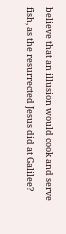believe that an illusion would cook and serve fish, as the resurrected Jesus did at Galilee?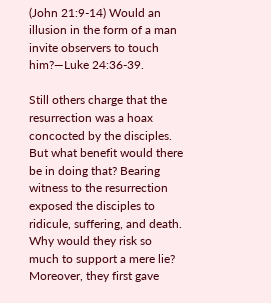(John 21:9-14) Would an illusion in the form of a man invite observers to touch him?—Luke 24:36-39.

Still others charge that the resurrection was a hoax concocted by the disciples. But what benefit would there be in doing that? Bearing witness to the resurrection exposed the disciples to ridicule, suffering, and death. Why would they risk so much to support a mere lie? Moreover, they first gave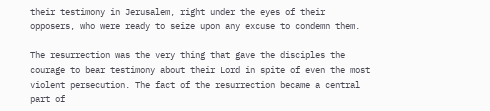their testimony in Jerusalem, right under the eyes of their opposers, who were ready to seize upon any excuse to condemn them.

The resurrection was the very thing that gave the disciples the courage to bear testimony about their Lord in spite of even the most violent persecution. The fact of the resurrection became a central part of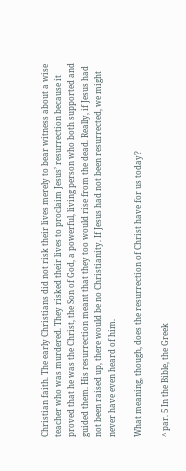Christian faith. The early Christians did not risk their lives merely to bear witness about a wise teacher who was murdered. They risked their lives to proclaim Jesus’ resurrection because it proved that he was the Christ, the Son of God, a powerful, living person who both supported and guided them. His resurrection meant that they too would rise from the dead. Really, if Jesus had not been raised up, there would be no Christianity. If Jesus had not been resurrected, we might never have even heard of him.

What meaning, though, does the resurrection of Christ have for us today?

^ par. 5 In the Bible, the Greek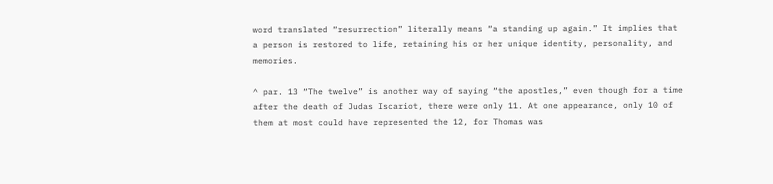word translated “resurrection” literally means “a standing up again.” It implies that a person is restored to life, retaining his or her unique identity, personality, and memories.

^ par. 13 “The twelve” is another way of saying “the apostles,” even though for a time after the death of Judas Iscariot, there were only 11. At one appearance, only 10 of them at most could have represented the 12, for Thomas was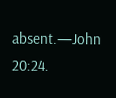absent.—John 20:24.